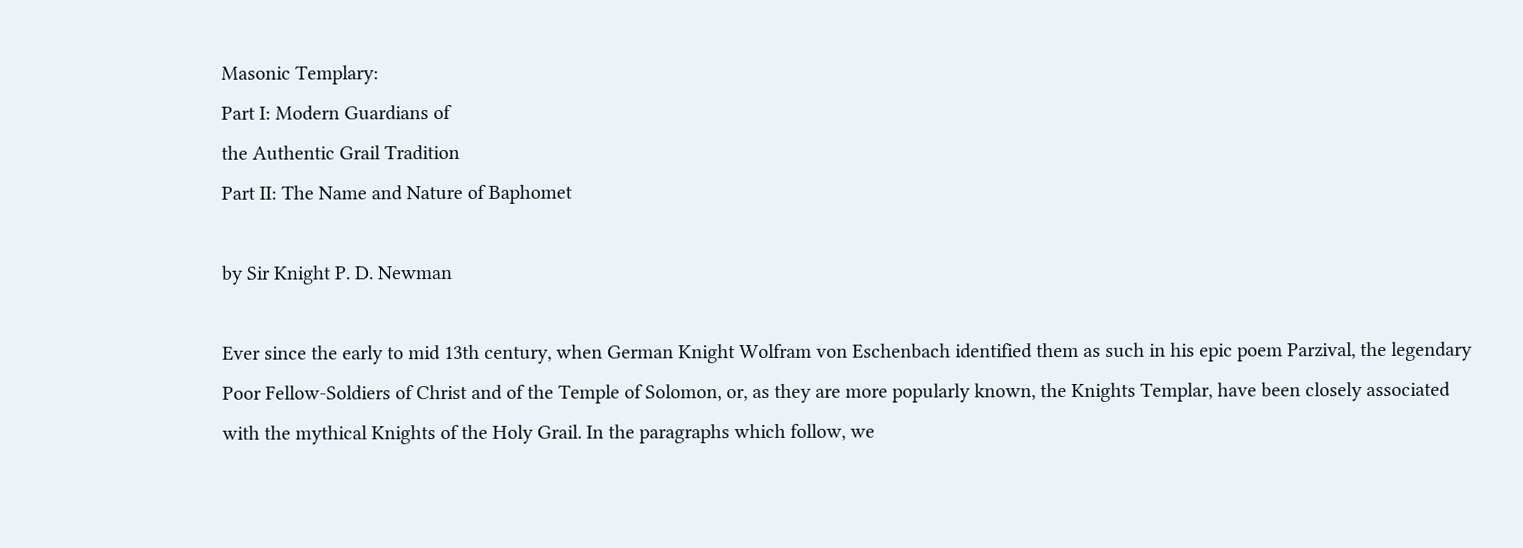Masonic Templary:
Part I: Modern Guardians of
the Authentic Grail Tradition
Part II: The Name and Nature of Baphomet

by Sir Knight P. D. Newman

Ever since the early to mid 13th century, when German Knight Wolfram von Eschenbach identified them as such in his epic poem Parzival, the legendary Poor Fellow-Soldiers of Christ and of the Temple of Solomon, or, as they are more popularly known, the Knights Templar, have been closely associated with the mythical Knights of the Holy Grail. In the paragraphs which follow, we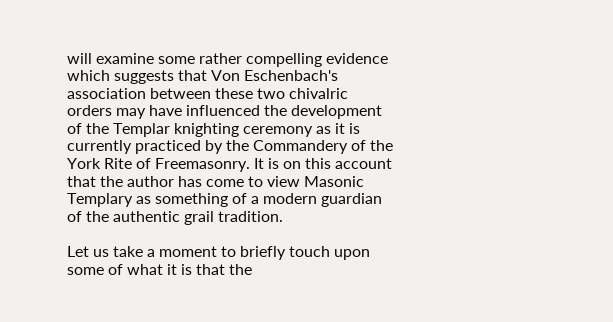will examine some rather compelling evidence which suggests that Von Eschenbach's association between these two chivalric orders may have influenced the development of the Templar knighting ceremony as it is currently practiced by the Commandery of the York Rite of Freemasonry. It is on this account that the author has come to view Masonic Templary as something of a modern guardian of the authentic grail tradition.

Let us take a moment to briefly touch upon some of what it is that the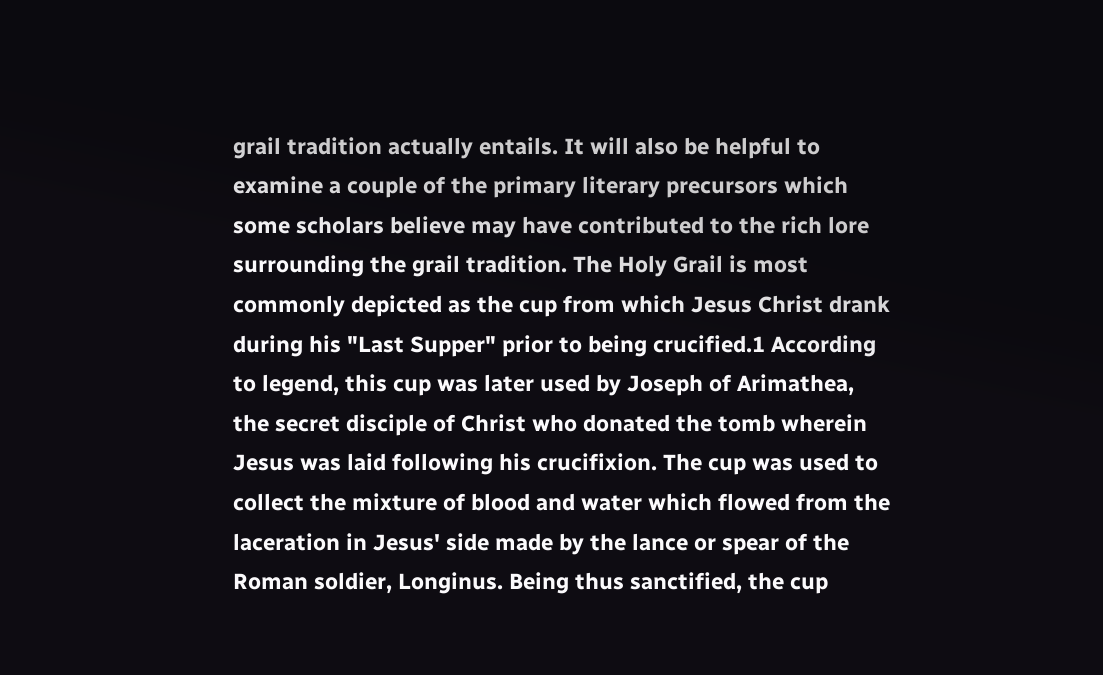grail tradition actually entails. It will also be helpful to examine a couple of the primary literary precursors which some scholars believe may have contributed to the rich lore surrounding the grail tradition. The Holy Grail is most commonly depicted as the cup from which Jesus Christ drank during his "Last Supper" prior to being crucified.1 According to legend, this cup was later used by Joseph of Arimathea, the secret disciple of Christ who donated the tomb wherein Jesus was laid following his crucifixion. The cup was used to collect the mixture of blood and water which flowed from the laceration in Jesus' side made by the lance or spear of the Roman soldier, Longinus. Being thus sanctified, the cup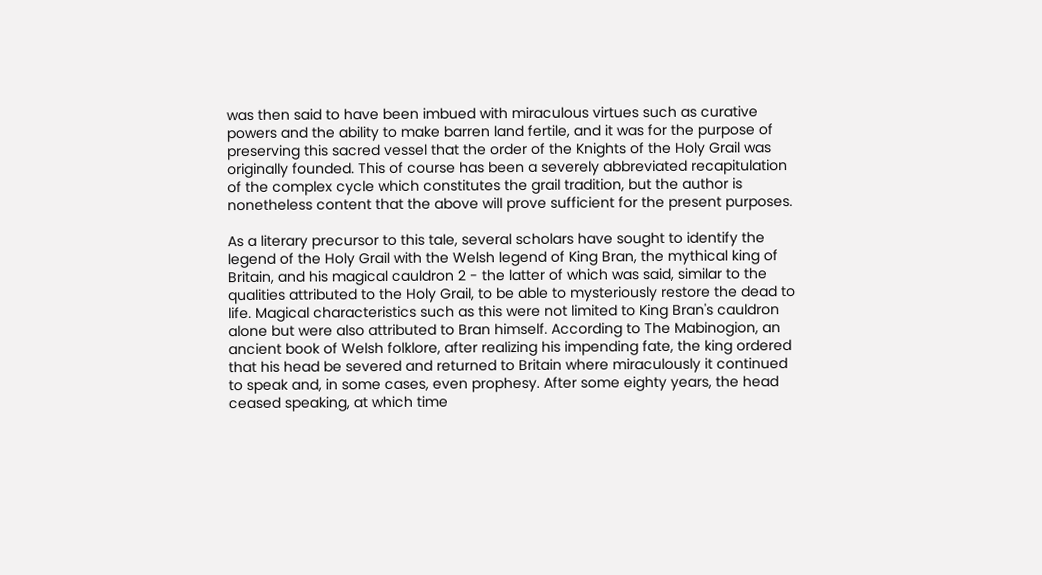was then said to have been imbued with miraculous virtues such as curative powers and the ability to make barren land fertile, and it was for the purpose of preserving this sacred vessel that the order of the Knights of the Holy Grail was originally founded. This of course has been a severely abbreviated recapitulation of the complex cycle which constitutes the grail tradition, but the author is nonetheless content that the above will prove sufficient for the present purposes.

As a literary precursor to this tale, several scholars have sought to identify the legend of the Holy Grail with the Welsh legend of King Bran, the mythical king of Britain, and his magical cauldron 2 - the latter of which was said, similar to the qualities attributed to the Holy Grail, to be able to mysteriously restore the dead to life. Magical characteristics such as this were not limited to King Bran's cauldron alone but were also attributed to Bran himself. According to The Mabinogion, an ancient book of Welsh folklore, after realizing his impending fate, the king ordered that his head be severed and returned to Britain where miraculously it continued to speak and, in some cases, even prophesy. After some eighty years, the head ceased speaking, at which time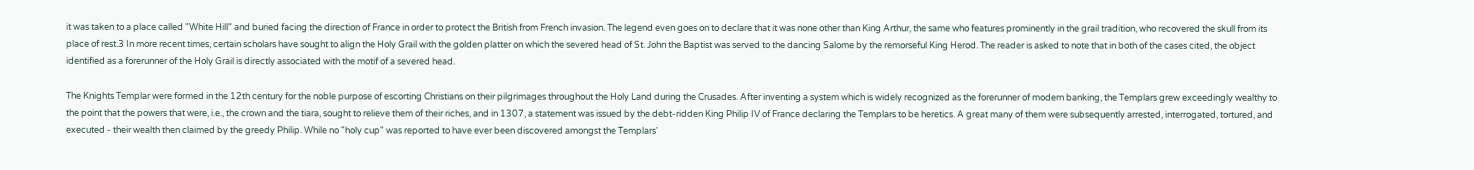it was taken to a place called "White Hill" and buried facing the direction of France in order to protect the British from French invasion. The legend even goes on to declare that it was none other than King Arthur, the same who features prominently in the grail tradition, who recovered the skull from its place of rest.3 In more recent times, certain scholars have sought to align the Holy Grail with the golden platter on which the severed head of St. John the Baptist was served to the dancing Salome by the remorseful King Herod. The reader is asked to note that in both of the cases cited, the object identified as a forerunner of the Holy Grail is directly associated with the motif of a severed head.

The Knights Templar were formed in the 12th century for the noble purpose of escorting Christians on their pilgrimages throughout the Holy Land during the Crusades. After inventing a system which is widely recognized as the forerunner of modern banking, the Templars grew exceedingly wealthy to the point that the powers that were, i.e., the crown and the tiara, sought to relieve them of their riches, and in 1307, a statement was issued by the debt-ridden King Philip IV of France declaring the Templars to be heretics. A great many of them were subsequently arrested, interrogated, tortured, and executed - their wealth then claimed by the greedy Philip. While no "holy cup" was reported to have ever been discovered amongst the Templars'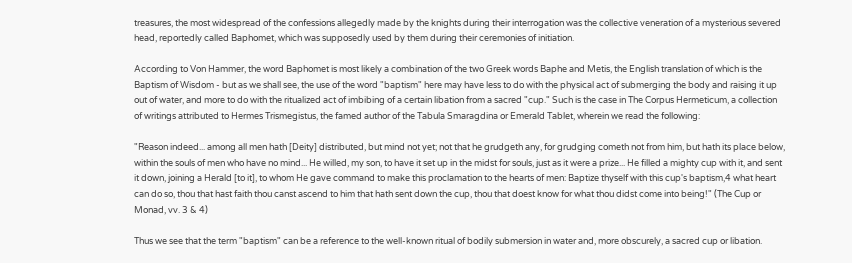treasures, the most widespread of the confessions allegedly made by the knights during their interrogation was the collective veneration of a mysterious severed head, reportedly called Baphomet, which was supposedly used by them during their ceremonies of initiation.

According to Von Hammer, the word Baphomet is most likely a combination of the two Greek words Baphe and Metis, the English translation of which is the Baptism of Wisdom - but as we shall see, the use of the word "baptism" here may have less to do with the physical act of submerging the body and raising it up out of water, and more to do with the ritualized act of imbibing of a certain libation from a sacred "cup." Such is the case in The Corpus Hermeticum, a collection of writings attributed to Hermes Trismegistus, the famed author of the Tabula Smaragdina or Emerald Tablet, wherein we read the following:

"Reason indeed... among all men hath [Deity] distributed, but mind not yet; not that he grudgeth any, for grudging cometh not from him, but hath its place below, within the souls of men who have no mind... He willed, my son, to have it set up in the midst for souls, just as it were a prize... He filled a mighty cup with it, and sent it down, joining a Herald [to it], to whom He gave command to make this proclamation to the hearts of men: Baptize thyself with this cup's baptism,4 what heart can do so, thou that hast faith thou canst ascend to him that hath sent down the cup, thou that doest know for what thou didst come into being!" (The Cup or Monad, vv. 3 & 4)

Thus we see that the term "baptism" can be a reference to the well-known ritual of bodily submersion in water and, more obscurely, a sacred cup or libation.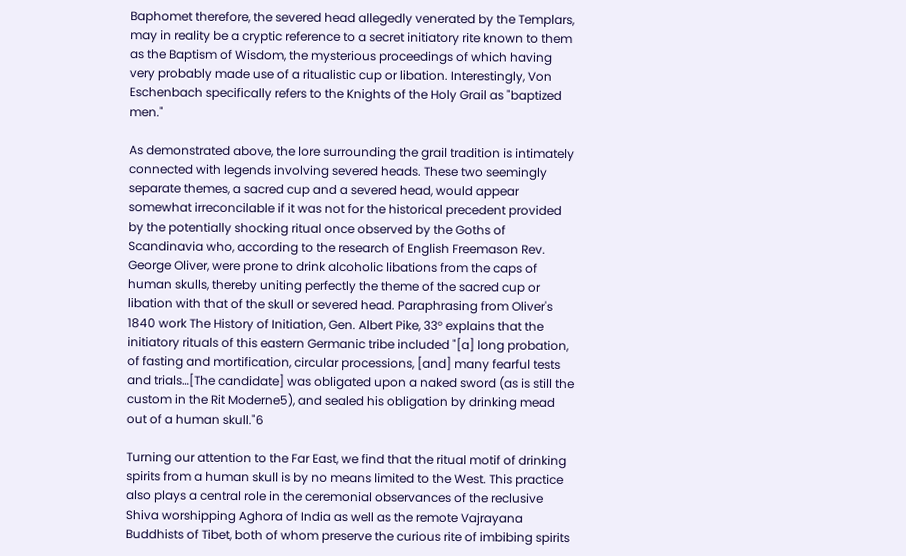Baphomet therefore, the severed head allegedly venerated by the Templars, may in reality be a cryptic reference to a secret initiatory rite known to them as the Baptism of Wisdom, the mysterious proceedings of which having very probably made use of a ritualistic cup or libation. Interestingly, Von Eschenbach specifically refers to the Knights of the Holy Grail as "baptized men."

As demonstrated above, the lore surrounding the grail tradition is intimately connected with legends involving severed heads. These two seemingly separate themes, a sacred cup and a severed head, would appear somewhat irreconcilable if it was not for the historical precedent provided by the potentially shocking ritual once observed by the Goths of Scandinavia who, according to the research of English Freemason Rev. George Oliver, were prone to drink alcoholic libations from the caps of human skulls, thereby uniting perfectly the theme of the sacred cup or libation with that of the skull or severed head. Paraphrasing from Oliver's 1840 work The History of Initiation, Gen. Albert Pike, 33° explains that the initiatory rituals of this eastern Germanic tribe included "[a] long probation, of fasting and mortification, circular processions, [and] many fearful tests and trials…[The candidate] was obligated upon a naked sword (as is still the custom in the Rit Moderne5), and sealed his obligation by drinking mead out of a human skull."6

Turning our attention to the Far East, we find that the ritual motif of drinking spirits from a human skull is by no means limited to the West. This practice also plays a central role in the ceremonial observances of the reclusive Shiva worshipping Aghora of India as well as the remote Vajrayana Buddhists of Tibet, both of whom preserve the curious rite of imbibing spirits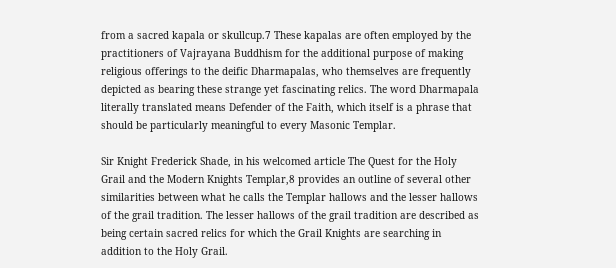from a sacred kapala or skullcup.7 These kapalas are often employed by the practitioners of Vajrayana Buddhism for the additional purpose of making religious offerings to the deific Dharmapalas, who themselves are frequently depicted as bearing these strange yet fascinating relics. The word Dharmapala literally translated means Defender of the Faith, which itself is a phrase that should be particularly meaningful to every Masonic Templar.

Sir Knight Frederick Shade, in his welcomed article The Quest for the Holy Grail and the Modern Knights Templar,8 provides an outline of several other similarities between what he calls the Templar hallows and the lesser hallows of the grail tradition. The lesser hallows of the grail tradition are described as being certain sacred relics for which the Grail Knights are searching in addition to the Holy Grail.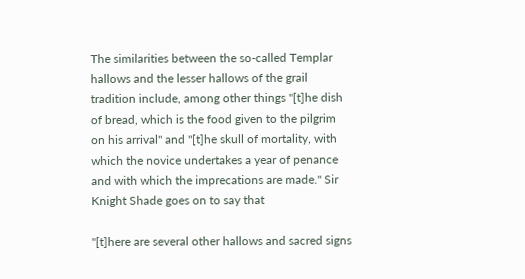The similarities between the so-called Templar hallows and the lesser hallows of the grail tradition include, among other things "[t]he dish of bread, which is the food given to the pilgrim on his arrival" and "[t]he skull of mortality, with which the novice undertakes a year of penance and with which the imprecations are made." Sir Knight Shade goes on to say that

"[t]here are several other hallows and sacred signs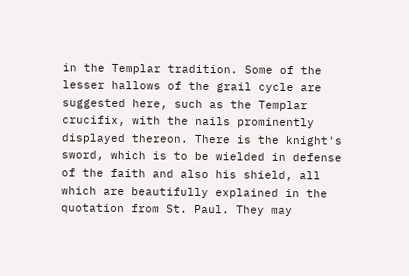in the Templar tradition. Some of the lesser hallows of the grail cycle are suggested here, such as the Templar crucifix, with the nails prominently displayed thereon. There is the knight's sword, which is to be wielded in defense of the faith and also his shield, all which are beautifully explained in the quotation from St. Paul. They may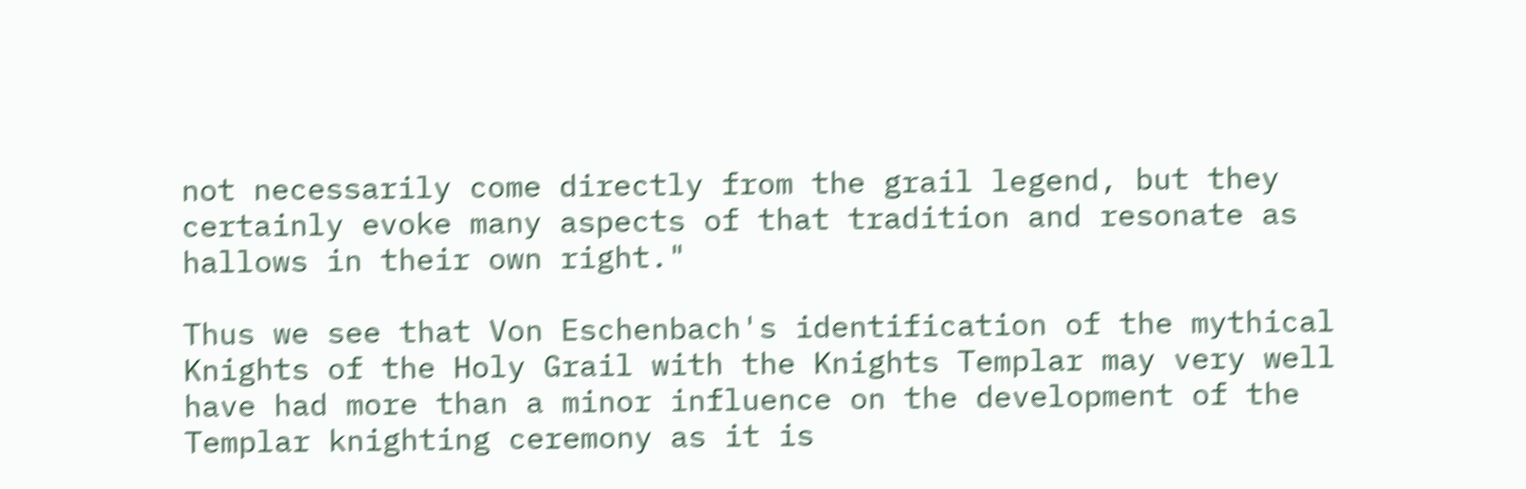not necessarily come directly from the grail legend, but they certainly evoke many aspects of that tradition and resonate as hallows in their own right."

Thus we see that Von Eschenbach's identification of the mythical Knights of the Holy Grail with the Knights Templar may very well have had more than a minor influence on the development of the Templar knighting ceremony as it is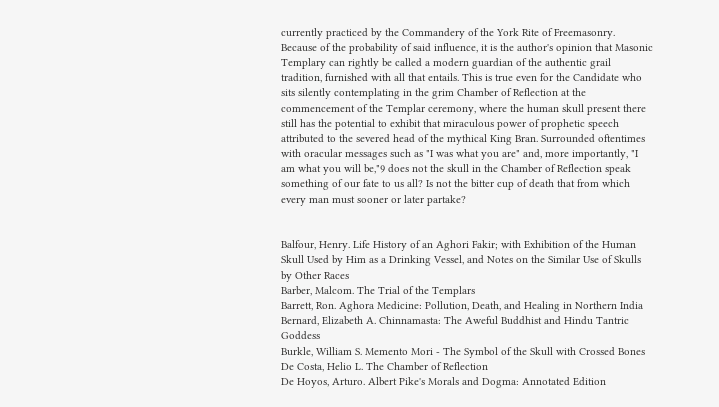currently practiced by the Commandery of the York Rite of Freemasonry. Because of the probability of said influence, it is the author's opinion that Masonic Templary can rightly be called a modern guardian of the authentic grail tradition, furnished with all that entails. This is true even for the Candidate who sits silently contemplating in the grim Chamber of Reflection at the commencement of the Templar ceremony, where the human skull present there still has the potential to exhibit that miraculous power of prophetic speech attributed to the severed head of the mythical King Bran. Surrounded oftentimes with oracular messages such as "I was what you are" and, more importantly, "I am what you will be,"9 does not the skull in the Chamber of Reflection speak something of our fate to us all? Is not the bitter cup of death that from which every man must sooner or later partake?


Balfour, Henry. Life History of an Aghori Fakir; with Exhibition of the Human Skull Used by Him as a Drinking Vessel, and Notes on the Similar Use of Skulls by Other Races
Barber, Malcom. The Trial of the Templars
Barrett, Ron. Aghora Medicine: Pollution, Death, and Healing in Northern India
Bernard, Elizabeth A. Chinnamasta: The Aweful Buddhist and Hindu Tantric Goddess
Burkle, William S. Memento Mori - The Symbol of the Skull with Crossed Bones
De Costa, Helio L. The Chamber of Reflection
De Hoyos, Arturo. Albert Pike's Morals and Dogma: Annotated Edition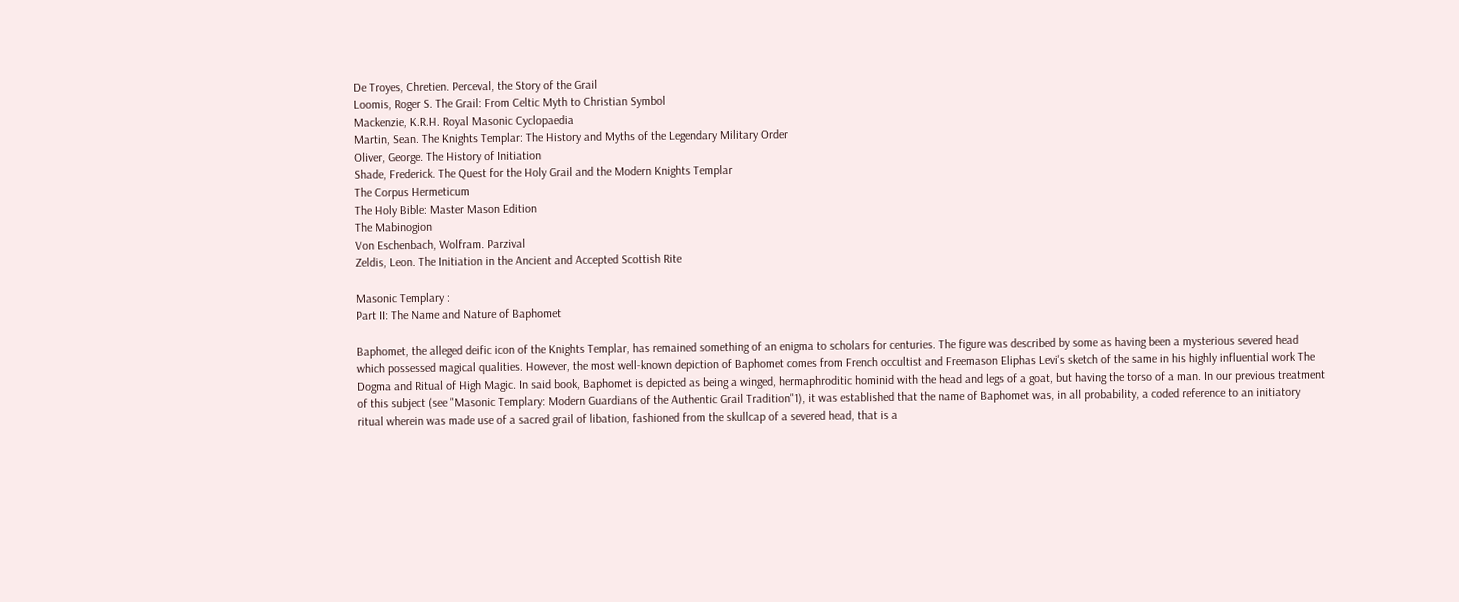De Troyes, Chretien. Perceval, the Story of the Grail
Loomis, Roger S. The Grail: From Celtic Myth to Christian Symbol
Mackenzie, K.R.H. Royal Masonic Cyclopaedia
Martin, Sean. The Knights Templar: The History and Myths of the Legendary Military Order
Oliver, George. The History of Initiation
Shade, Frederick. The Quest for the Holy Grail and the Modern Knights Templar
The Corpus Hermeticum
The Holy Bible: Master Mason Edition
The Mabinogion
Von Eschenbach, Wolfram. Parzival
Zeldis, Leon. The Initiation in the Ancient and Accepted Scottish Rite

Masonic Templary :
Part II: The Name and Nature of Baphomet

Baphomet, the alleged deific icon of the Knights Templar, has remained something of an enigma to scholars for centuries. The figure was described by some as having been a mysterious severed head which possessed magical qualities. However, the most well-known depiction of Baphomet comes from French occultist and Freemason Eliphas Levi's sketch of the same in his highly influential work The Dogma and Ritual of High Magic. In said book, Baphomet is depicted as being a winged, hermaphroditic hominid with the head and legs of a goat, but having the torso of a man. In our previous treatment of this subject (see "Masonic Templary: Modern Guardians of the Authentic Grail Tradition"1), it was established that the name of Baphomet was, in all probability, a coded reference to an initiatory ritual wherein was made use of a sacred grail of libation, fashioned from the skullcap of a severed head, that is a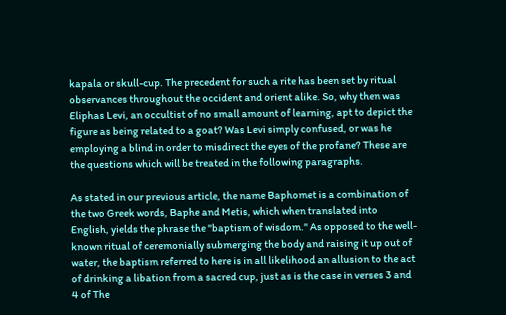kapala or skull-cup. The precedent for such a rite has been set by ritual observances throughout the occident and orient alike. So, why then was Eliphas Levi, an occultist of no small amount of learning, apt to depict the figure as being related to a goat? Was Levi simply confused, or was he employing a blind in order to misdirect the eyes of the profane? These are the questions which will be treated in the following paragraphs.

As stated in our previous article, the name Baphomet is a combination of the two Greek words, Baphe and Metis, which when translated into English, yields the phrase the "baptism of wisdom." As opposed to the well-known ritual of ceremonially submerging the body and raising it up out of water, the baptism referred to here is in all likelihood an allusion to the act of drinking a libation from a sacred cup, just as is the case in verses 3 and 4 of The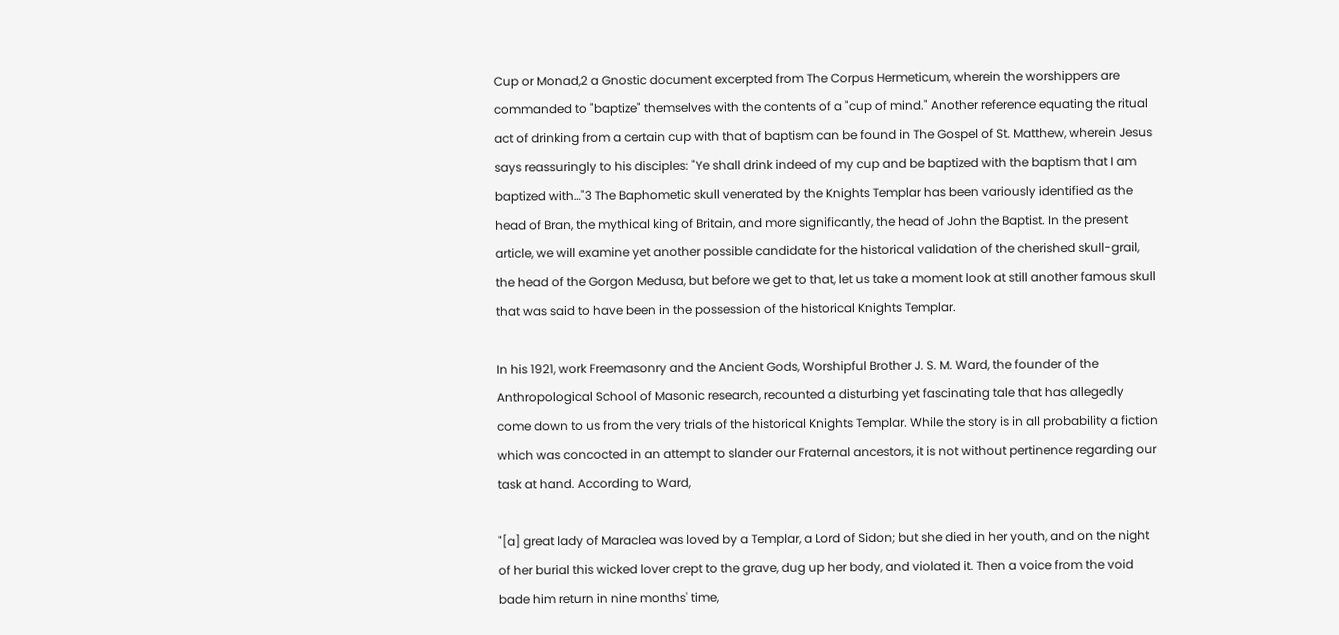Cup or Monad,2 a Gnostic document excerpted from The Corpus Hermeticum, wherein the worshippers are commanded to "baptize" themselves with the contents of a "cup of mind." Another reference equating the ritual act of drinking from a certain cup with that of baptism can be found in The Gospel of St. Matthew, wherein Jesus says reassuringly to his disciples: "Ye shall drink indeed of my cup and be baptized with the baptism that I am baptized with…"3 The Baphometic skull venerated by the Knights Templar has been variously identified as the head of Bran, the mythical king of Britain, and more significantly, the head of John the Baptist. In the present article, we will examine yet another possible candidate for the historical validation of the cherished skull-grail, the head of the Gorgon Medusa, but before we get to that, let us take a moment look at still another famous skull that was said to have been in the possession of the historical Knights Templar.

In his 1921, work Freemasonry and the Ancient Gods, Worshipful Brother J. S. M. Ward, the founder of the Anthropological School of Masonic research, recounted a disturbing yet fascinating tale that has allegedly come down to us from the very trials of the historical Knights Templar. While the story is in all probability a fiction which was concocted in an attempt to slander our Fraternal ancestors, it is not without pertinence regarding our task at hand. According to Ward,

"[a] great lady of Maraclea was loved by a Templar, a Lord of Sidon; but she died in her youth, and on the night of her burial this wicked lover crept to the grave, dug up her body, and violated it. Then a voice from the void bade him return in nine months' time,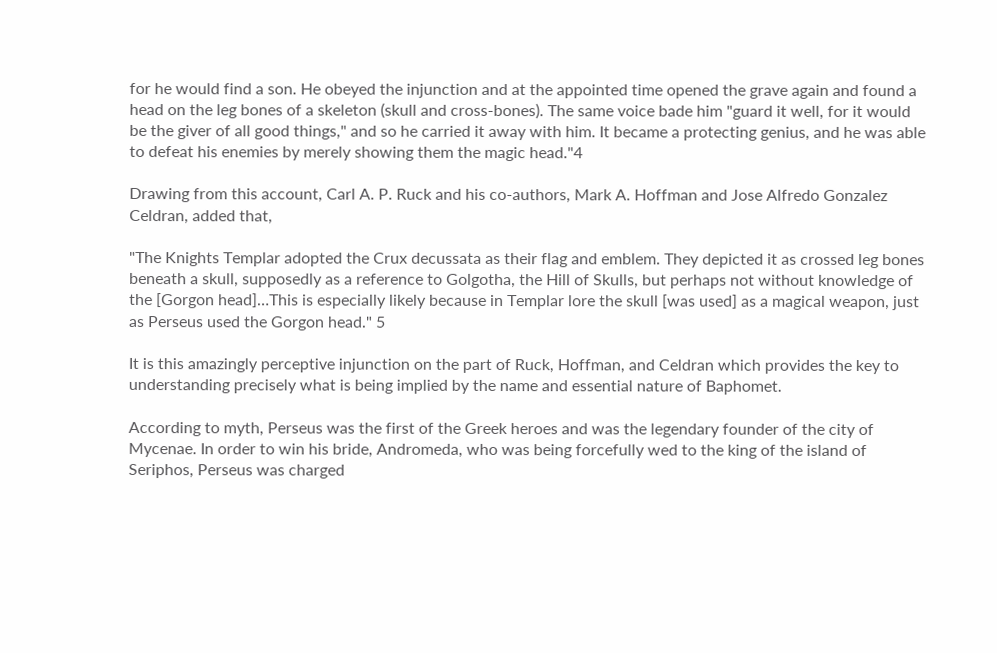for he would find a son. He obeyed the injunction and at the appointed time opened the grave again and found a head on the leg bones of a skeleton (skull and cross-bones). The same voice bade him "guard it well, for it would be the giver of all good things," and so he carried it away with him. It became a protecting genius, and he was able to defeat his enemies by merely showing them the magic head."4

Drawing from this account, Carl A. P. Ruck and his co-authors, Mark A. Hoffman and Jose Alfredo Gonzalez Celdran, added that,

"The Knights Templar adopted the Crux decussata as their flag and emblem. They depicted it as crossed leg bones beneath a skull, supposedly as a reference to Golgotha, the Hill of Skulls, but perhaps not without knowledge of the [Gorgon head]…This is especially likely because in Templar lore the skull [was used] as a magical weapon, just as Perseus used the Gorgon head." 5

It is this amazingly perceptive injunction on the part of Ruck, Hoffman, and Celdran which provides the key to understanding precisely what is being implied by the name and essential nature of Baphomet.

According to myth, Perseus was the first of the Greek heroes and was the legendary founder of the city of Mycenae. In order to win his bride, Andromeda, who was being forcefully wed to the king of the island of Seriphos, Perseus was charged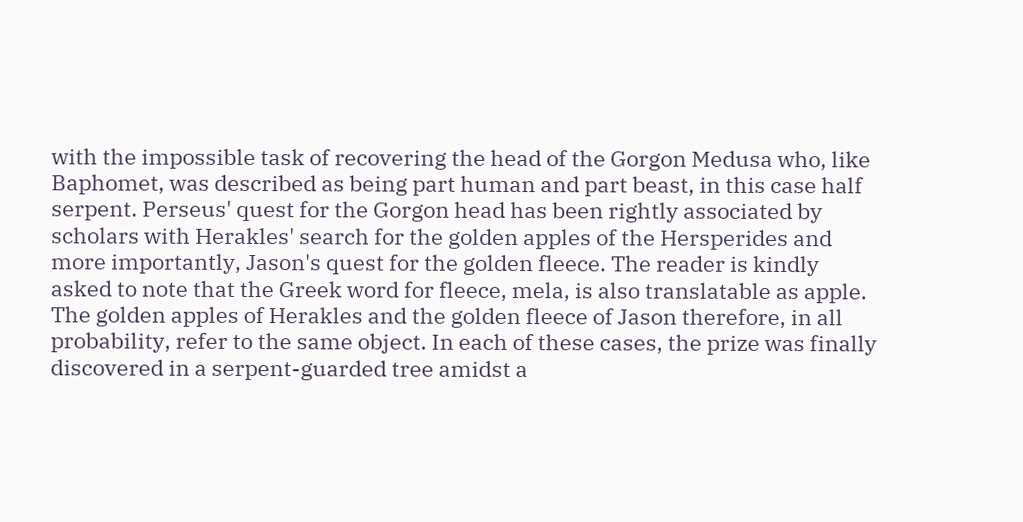with the impossible task of recovering the head of the Gorgon Medusa who, like Baphomet, was described as being part human and part beast, in this case half serpent. Perseus' quest for the Gorgon head has been rightly associated by scholars with Herakles' search for the golden apples of the Hersperides and more importantly, Jason's quest for the golden fleece. The reader is kindly asked to note that the Greek word for fleece, mela, is also translatable as apple. The golden apples of Herakles and the golden fleece of Jason therefore, in all probability, refer to the same object. In each of these cases, the prize was finally discovered in a serpent-guarded tree amidst a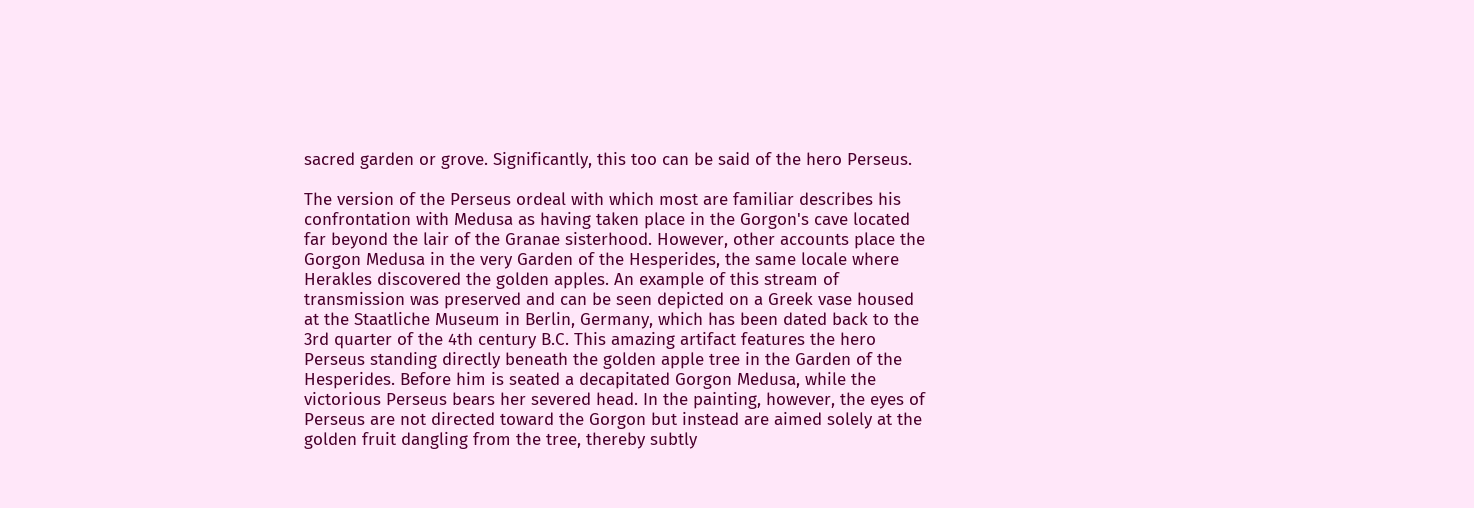sacred garden or grove. Significantly, this too can be said of the hero Perseus.

The version of the Perseus ordeal with which most are familiar describes his confrontation with Medusa as having taken place in the Gorgon's cave located far beyond the lair of the Granae sisterhood. However, other accounts place the Gorgon Medusa in the very Garden of the Hesperides, the same locale where Herakles discovered the golden apples. An example of this stream of transmission was preserved and can be seen depicted on a Greek vase housed at the Staatliche Museum in Berlin, Germany, which has been dated back to the 3rd quarter of the 4th century B.C. This amazing artifact features the hero Perseus standing directly beneath the golden apple tree in the Garden of the Hesperides. Before him is seated a decapitated Gorgon Medusa, while the victorious Perseus bears her severed head. In the painting, however, the eyes of Perseus are not directed toward the Gorgon but instead are aimed solely at the golden fruit dangling from the tree, thereby subtly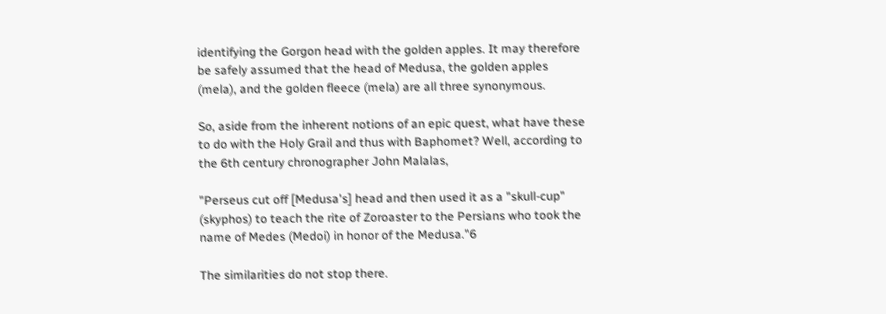identifying the Gorgon head with the golden apples. It may therefore be safely assumed that the head of Medusa, the golden apples (mela), and the golden fleece (mela) are all three synonymous.

So, aside from the inherent notions of an epic quest, what have these to do with the Holy Grail and thus with Baphomet? Well, according to the 6th century chronographer John Malalas,

"Perseus cut off [Medusa's] head and then used it as a "skull-cup" (skyphos) to teach the rite of Zoroaster to the Persians who took the name of Medes (Medoi) in honor of the Medusa."6

The similarities do not stop there.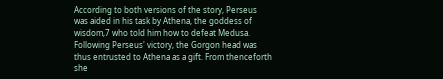According to both versions of the story, Perseus was aided in his task by Athena, the goddess of wisdom,7 who told him how to defeat Medusa. Following Perseus' victory, the Gorgon head was thus entrusted to Athena as a gift. From thenceforth she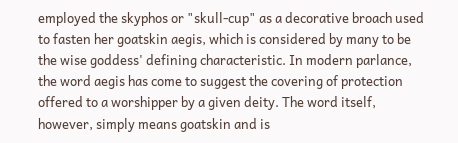employed the skyphos or "skull-cup" as a decorative broach used to fasten her goatskin aegis, which is considered by many to be the wise goddess' defining characteristic. In modern parlance, the word aegis has come to suggest the covering of protection offered to a worshipper by a given deity. The word itself, however, simply means goatskin and is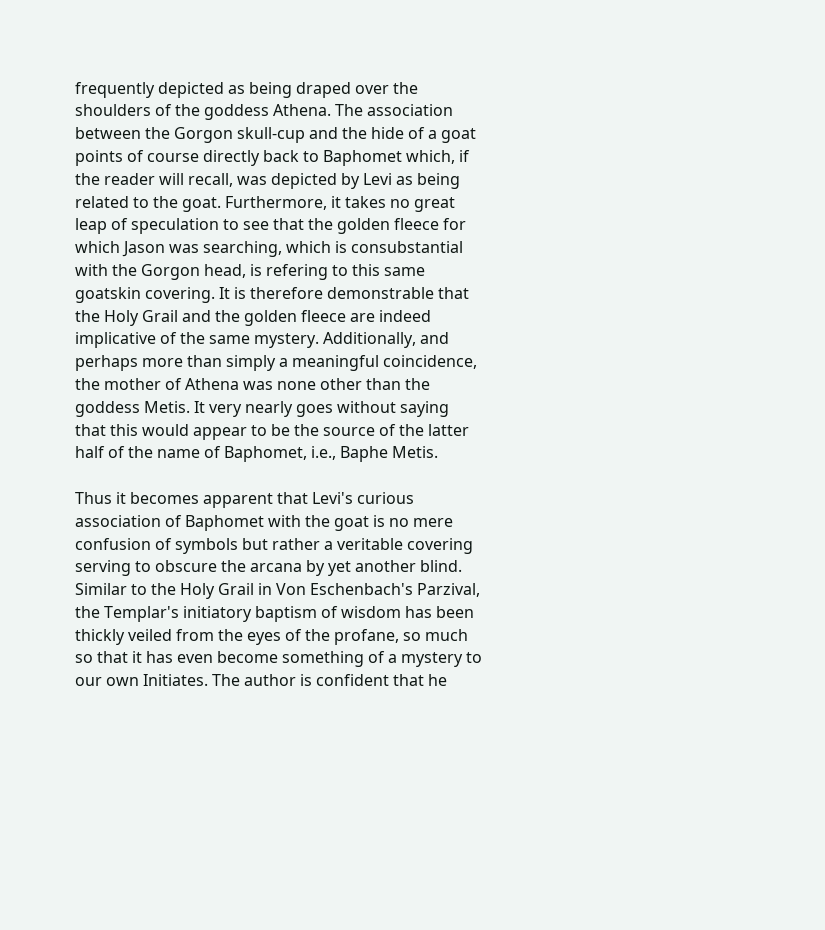frequently depicted as being draped over the shoulders of the goddess Athena. The association between the Gorgon skull-cup and the hide of a goat points of course directly back to Baphomet which, if the reader will recall, was depicted by Levi as being related to the goat. Furthermore, it takes no great leap of speculation to see that the golden fleece for which Jason was searching, which is consubstantial with the Gorgon head, is refering to this same goatskin covering. It is therefore demonstrable that the Holy Grail and the golden fleece are indeed implicative of the same mystery. Additionally, and perhaps more than simply a meaningful coincidence, the mother of Athena was none other than the goddess Metis. It very nearly goes without saying that this would appear to be the source of the latter half of the name of Baphomet, i.e., Baphe Metis.

Thus it becomes apparent that Levi's curious association of Baphomet with the goat is no mere confusion of symbols but rather a veritable covering serving to obscure the arcana by yet another blind. Similar to the Holy Grail in Von Eschenbach's Parzival, the Templar's initiatory baptism of wisdom has been thickly veiled from the eyes of the profane, so much so that it has even become something of a mystery to our own Initiates. The author is confident that he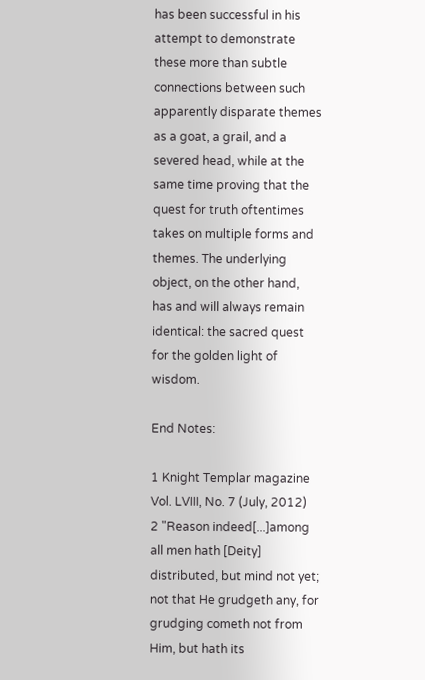has been successful in his attempt to demonstrate these more than subtle connections between such apparently disparate themes as a goat, a grail, and a severed head, while at the same time proving that the quest for truth oftentimes takes on multiple forms and themes. The underlying object, on the other hand, has and will always remain identical: the sacred quest for the golden light of wisdom.

End Notes:

1 Knight Templar magazine Vol. LVIII, No. 7 (July, 2012)
2 "Reason indeed[...]among all men hath [Deity] distributed, but mind not yet; not that He grudgeth any, for grudging cometh not from Him, but hath its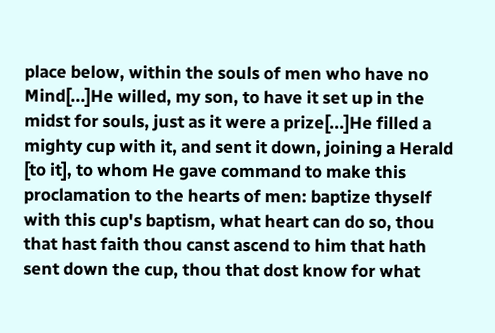place below, within the souls of men who have no Mind[...]He willed, my son, to have it set up in the midst for souls, just as it were a prize[...]He filled a mighty cup with it, and sent it down, joining a Herald [to it], to whom He gave command to make this proclamation to the hearts of men: baptize thyself with this cup's baptism, what heart can do so, thou that hast faith thou canst ascend to him that hath sent down the cup, thou that dost know for what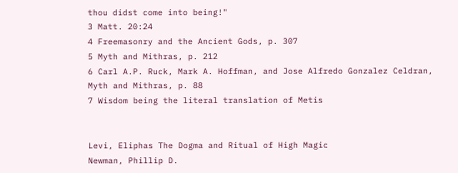thou didst come into being!"
3 Matt. 20:24
4 Freemasonry and the Ancient Gods, p. 307
5 Myth and Mithras, p. 212
6 Carl A.P. Ruck, Mark A. Hoffman, and Jose Alfredo Gonzalez Celdran, Myth and Mithras, p. 88
7 Wisdom being the literal translation of Metis


Levi, Eliphas The Dogma and Ritual of High Magic
Newman, Phillip D.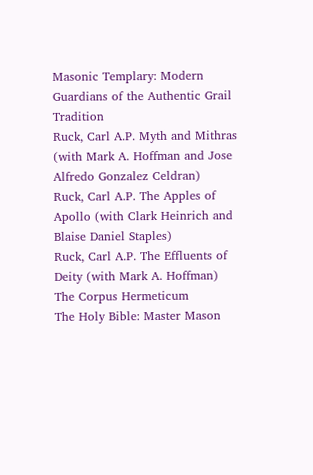Masonic Templary: Modern Guardians of the Authentic Grail Tradition
Ruck, Carl A.P. Myth and Mithras (with Mark A. Hoffman and Jose Alfredo Gonzalez Celdran)
Ruck, Carl A.P. The Apples of Apollo (with Clark Heinrich and Blaise Daniel Staples)
Ruck, Carl A.P. The Effluents of Deity (with Mark A. Hoffman)
The Corpus Hermeticum
The Holy Bible: Master Mason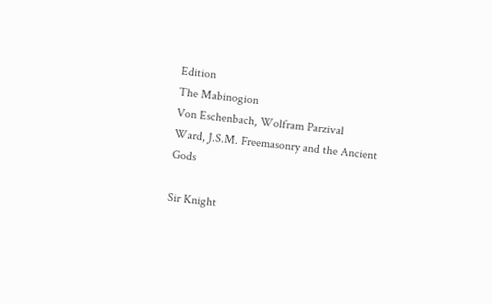Edition
The Mabinogion
Von Eschenbach, Wolfram Parzival
Ward, J.S.M. Freemasonry and the Ancient Gods

Sir Knight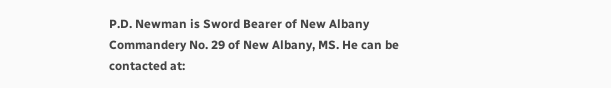P.D. Newman is Sword Bearer of New Albany Commandery No. 29 of New Albany, MS. He can be contacted at: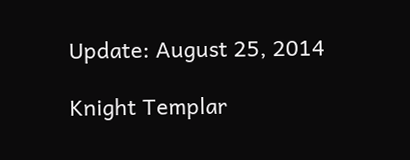Update: August 25, 2014

Knight Templar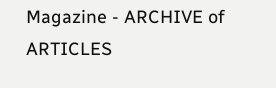Magazine - ARCHIVE of ARTICLES